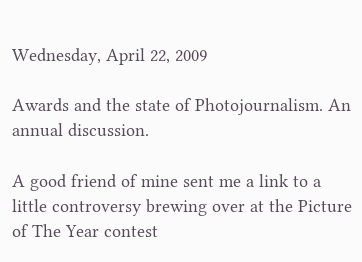Wednesday, April 22, 2009

Awards and the state of Photojournalism. An annual discussion.

A good friend of mine sent me a link to a little controversy brewing over at the Picture of The Year contest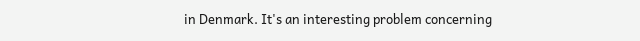in Denmark. It's an interesting problem concerning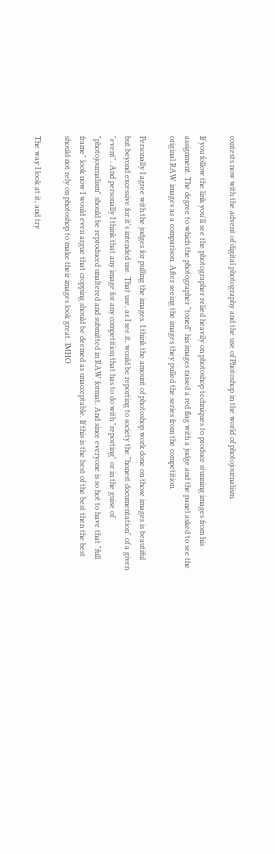contests now with the advent of digital photography and the use of Photoshop in the world of photojournalism.

If you follow the link you'll see the photographer relied heavily on photoshop techniques to produce stunning images from his assignment. The degree to which the photographer "toned" his images raised a red flag with a judge and the panel asked to see the original RAW images as a comparison. After seeing the images they pulled the series from the competition.

Personally I agree with the judges for pulling the images. I think the amount of photoshop work done on those images is beautiful but beyond excessive for it's intended use. That use, as I see it, would be reporting to society the "honest documentation" of a given "event". And personally I think that any image for any competition that has to do with "reporting" or in the guise of "photojournalism" should be reproduced unaltered and submitted in RAW format. And since everyone is so hot to have that "full frame" look now I would even argue that cropping should be deemed as unacceptable. If this is the best of the best then the best should not rely on photoshop to make their images look great. IMHO

The way I look at it, and try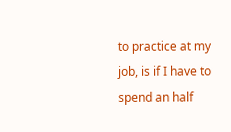to practice at my job, is if I have to spend an half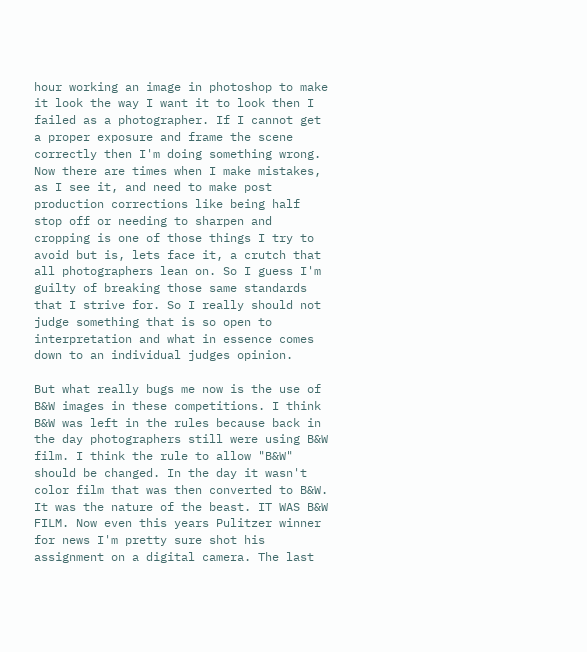hour working an image in photoshop to make it look the way I want it to look then I failed as a photographer. If I cannot get a proper exposure and frame the scene correctly then I'm doing something wrong. Now there are times when I make mistakes, as I see it, and need to make post production corrections like being half stop off or needing to sharpen and cropping is one of those things I try to avoid but is, lets face it, a crutch that all photographers lean on. So I guess I'm guilty of breaking those same standards that I strive for. So I really should not judge something that is so open to interpretation and what in essence comes down to an individual judges opinion.

But what really bugs me now is the use of B&W images in these competitions. I think B&W was left in the rules because back in the day photographers still were using B&W film. I think the rule to allow "B&W" should be changed. In the day it wasn't color film that was then converted to B&W. It was the nature of the beast. IT WAS B&W FILM. Now even this years Pulitzer winner for news I'm pretty sure shot his assignment on a digital camera. The last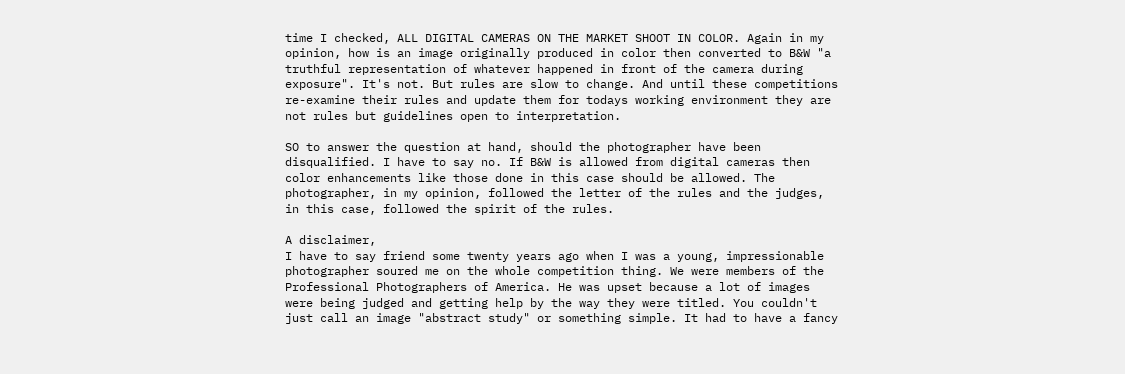time I checked, ALL DIGITAL CAMERAS ON THE MARKET SHOOT IN COLOR. Again in my opinion, how is an image originally produced in color then converted to B&W "a truthful representation of whatever happened in front of the camera during exposure". It's not. But rules are slow to change. And until these competitions re-examine their rules and update them for todays working environment they are not rules but guidelines open to interpretation.

SO to answer the question at hand, should the photographer have been disqualified. I have to say no. If B&W is allowed from digital cameras then color enhancements like those done in this case should be allowed. The photographer, in my opinion, followed the letter of the rules and the judges, in this case, followed the spirit of the rules.

A disclaimer,
I have to say friend some twenty years ago when I was a young, impressionable photographer soured me on the whole competition thing. We were members of the Professional Photographers of America. He was upset because a lot of images were being judged and getting help by the way they were titled. You couldn't just call an image "abstract study" or something simple. It had to have a fancy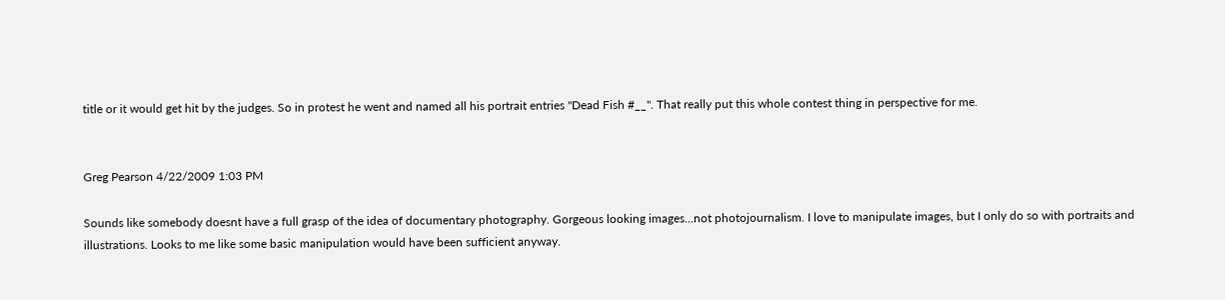title or it would get hit by the judges. So in protest he went and named all his portrait entries "Dead Fish #__". That really put this whole contest thing in perspective for me.


Greg Pearson 4/22/2009 1:03 PM

Sounds like somebody doesnt have a full grasp of the idea of documentary photography. Gorgeous looking images...not photojournalism. I love to manipulate images, but I only do so with portraits and illustrations. Looks to me like some basic manipulation would have been sufficient anyway.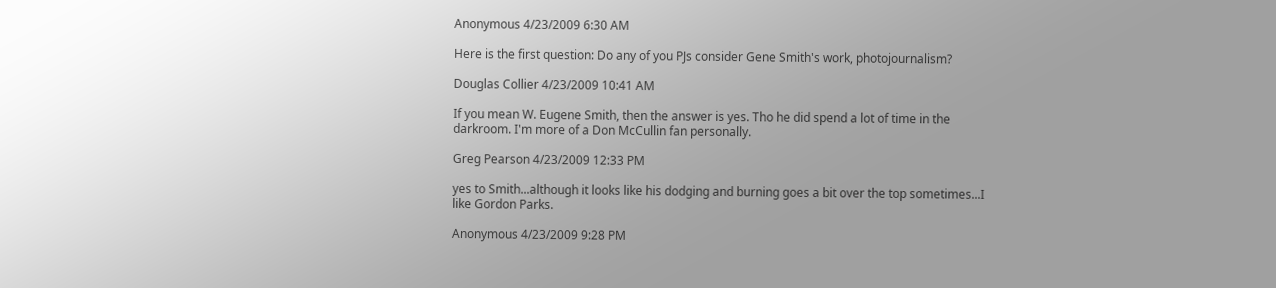Anonymous 4/23/2009 6:30 AM

Here is the first question: Do any of you PJs consider Gene Smith's work, photojournalism?

Douglas Collier 4/23/2009 10:41 AM

If you mean W. Eugene Smith, then the answer is yes. Tho he did spend a lot of time in the darkroom. I'm more of a Don McCullin fan personally.

Greg Pearson 4/23/2009 12:33 PM

yes to Smith...although it looks like his dodging and burning goes a bit over the top sometimes...I like Gordon Parks.

Anonymous 4/23/2009 9:28 PM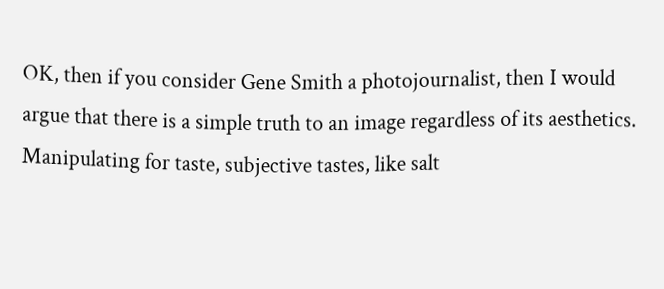OK, then if you consider Gene Smith a photojournalist, then I would argue that there is a simple truth to an image regardless of its aesthetics. Manipulating for taste, subjective tastes, like salt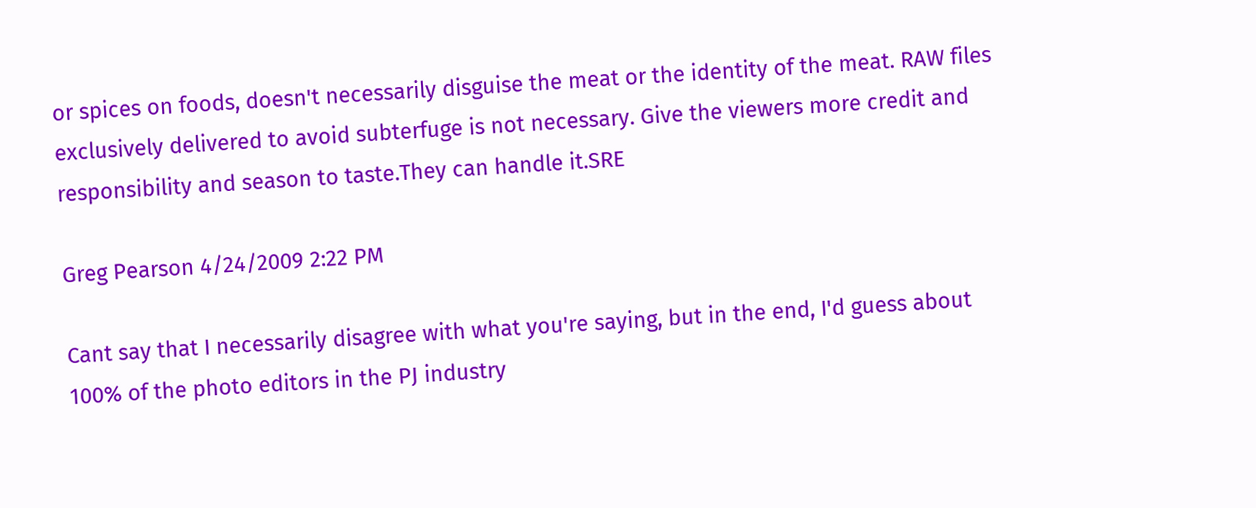or spices on foods, doesn't necessarily disguise the meat or the identity of the meat. RAW files exclusively delivered to avoid subterfuge is not necessary. Give the viewers more credit and responsibility and season to taste.They can handle it.SRE

Greg Pearson 4/24/2009 2:22 PM

Cant say that I necessarily disagree with what you're saying, but in the end, I'd guess about 100% of the photo editors in the PJ industry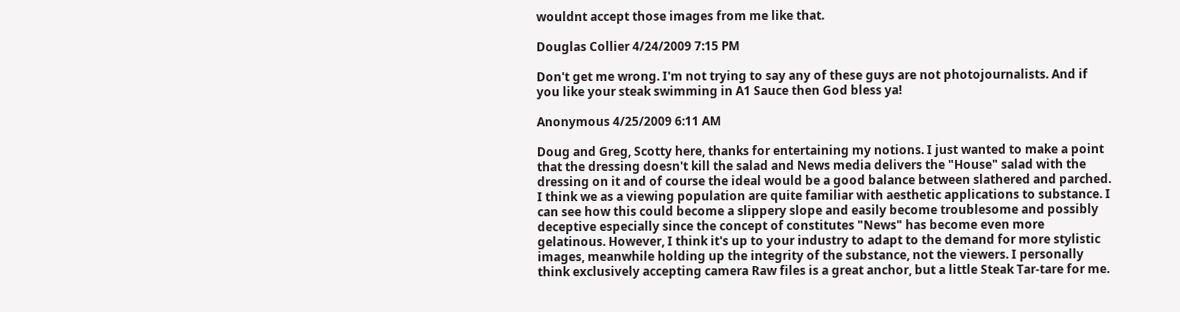wouldnt accept those images from me like that.

Douglas Collier 4/24/2009 7:15 PM

Don't get me wrong. I'm not trying to say any of these guys are not photojournalists. And if you like your steak swimming in A1 Sauce then God bless ya!

Anonymous 4/25/2009 6:11 AM

Doug and Greg, Scotty here, thanks for entertaining my notions. I just wanted to make a point that the dressing doesn't kill the salad and News media delivers the "House" salad with the dressing on it and of course the ideal would be a good balance between slathered and parched. I think we as a viewing population are quite familiar with aesthetic applications to substance. I can see how this could become a slippery slope and easily become troublesome and possibly deceptive especially since the concept of constitutes "News" has become even more gelatinous. However, I think it's up to your industry to adapt to the demand for more stylistic images, meanwhile holding up the integrity of the substance, not the viewers. I personally think exclusively accepting camera Raw files is a great anchor, but a little Steak Tar-tare for me.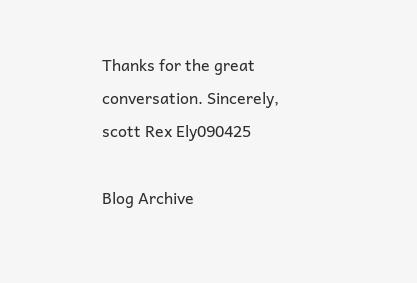Thanks for the great conversation. Sincerely, scott Rex Ely090425

Blog Archive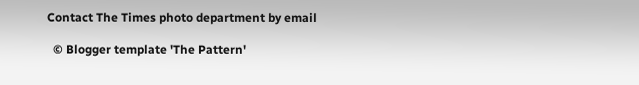Contact The Times photo department by email

  © Blogger template 'The Pattern'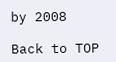by 2008

Back to TOP